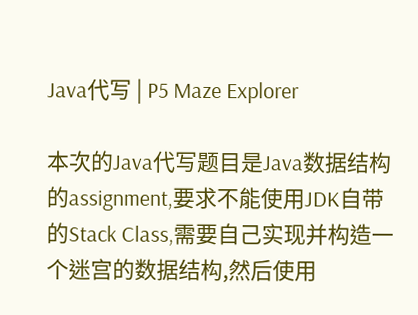Java代写 | P5 Maze Explorer

本次的Java代写题目是Java数据结构的assignment,要求不能使用JDK自带的Stack Class,需要自己实现并构造一个迷宫的数据结构,然后使用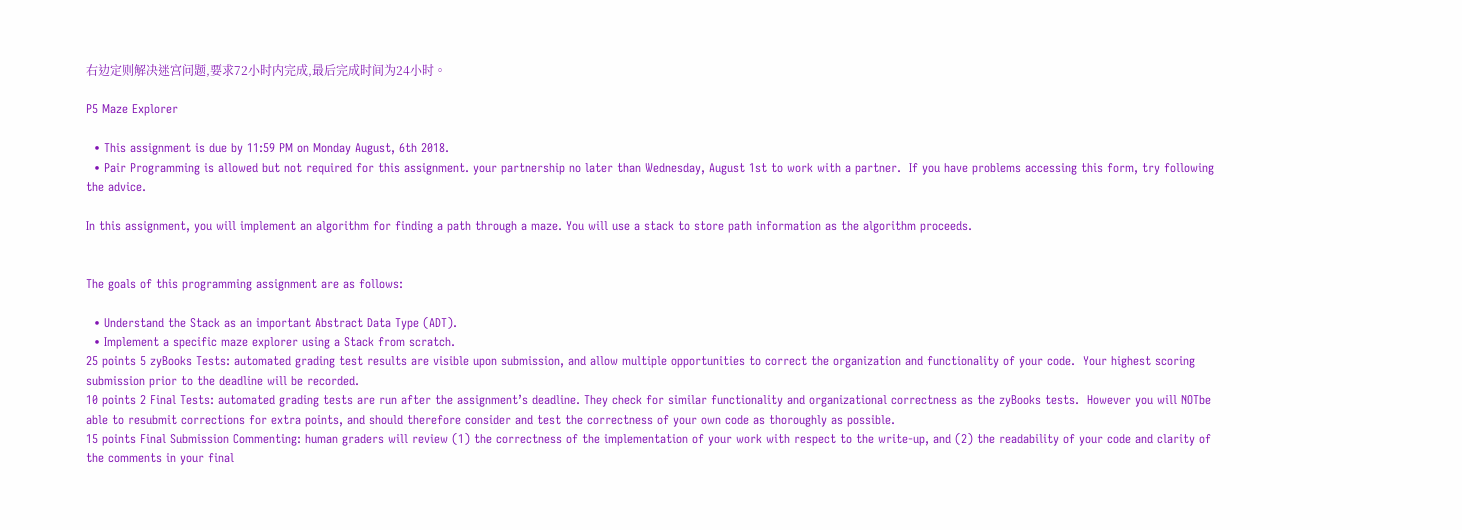右边定则解决迷宫问题,要求72小时内完成,最后完成时间为24小时。

P5 Maze Explorer

  • This assignment is due by 11:59 PM on Monday August, 6th 2018.
  • Pair Programming is allowed but not required for this assignment. your partnership no later than Wednesday, August 1st to work with a partner.  If you have problems accessing this form, try following the advice.

In this assignment, you will implement an algorithm for finding a path through a maze. You will use a stack to store path information as the algorithm proceeds.


The goals of this programming assignment are as follows:

  • Understand the Stack as an important Abstract Data Type (ADT).
  • Implement a specific maze explorer using a Stack from scratch.
25 points 5 zyBooks Tests: automated grading test results are visible upon submission, and allow multiple opportunities to correct the organization and functionality of your code.  Your highest scoring submission prior to the deadline will be recorded.
10 points 2 Final Tests: automated grading tests are run after the assignment’s deadline. They check for similar functionality and organizational correctness as the zyBooks tests.  However you will NOTbe able to resubmit corrections for extra points, and should therefore consider and test the correctness of your own code as thoroughly as possible.
15 points Final Submission Commenting: human graders will review (1) the correctness of the implementation of your work with respect to the write-up, and (2) the readability of your code and clarity of the comments in your final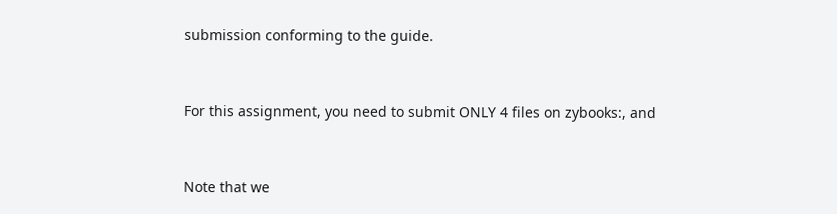submission conforming to the guide.


For this assignment, you need to submit ONLY 4 files on zybooks:, and


Note that we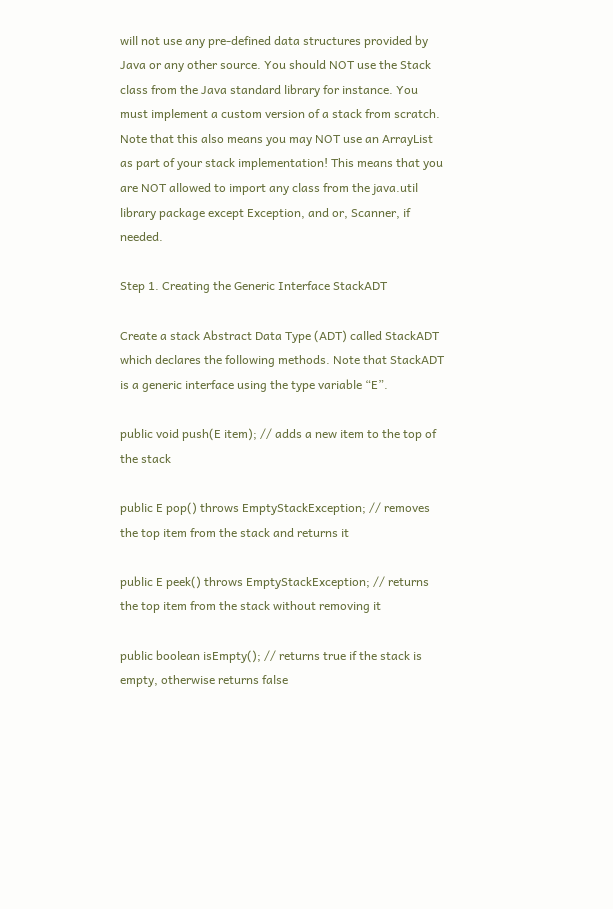will not use any pre-defined data structures provided by Java or any other source. You should NOT use the Stack class from the Java standard library for instance. You must implement a custom version of a stack from scratch. Note that this also means you may NOT use an ArrayList as part of your stack implementation! This means that you are NOT allowed to import any class from the java.util library package except Exception, and or, Scanner, if needed.

Step 1. Creating the Generic Interface StackADT

Create a stack Abstract Data Type (ADT) called StackADT which declares the following methods. Note that StackADT is a generic interface using the type variable “E”.

public void push(E item); // adds a new item to the top of the stack

public E pop() throws EmptyStackException; // removes the top item from the stack and returns it

public E peek() throws EmptyStackException; // returns the top item from the stack without removing it

public boolean isEmpty(); // returns true if the stack is empty, otherwise returns false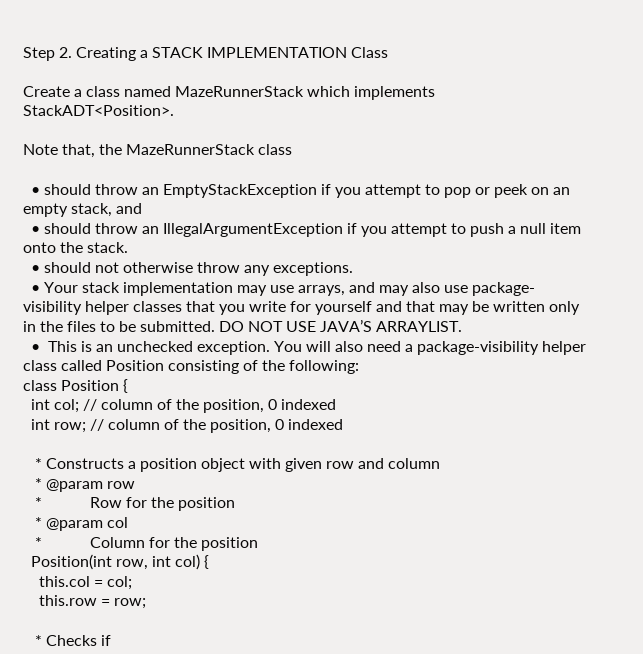Step 2. Creating a STACK IMPLEMENTATION Class

Create a class named MazeRunnerStack which implements StackADT<Position>.

Note that, the MazeRunnerStack class

  • should throw an EmptyStackException if you attempt to pop or peek on an empty stack, and
  • should throw an IllegalArgumentException if you attempt to push a null item onto the stack.
  • should not otherwise throw any exceptions.
  • Your stack implementation may use arrays, and may also use package-visibility helper classes that you write for yourself and that may be written only in the files to be submitted. DO NOT USE JAVA’S ARRAYLIST.
  •  This is an unchecked exception. You will also need a package-visibility helper class called Position consisting of the following:
class Position {
  int col; // column of the position, 0 indexed
  int row; // column of the position, 0 indexed

   * Constructs a position object with given row and column
   * @param row
   *            Row for the position
   * @param col
   *            Column for the position
  Position(int row, int col) {
    this.col = col;
    this.row = row;

   * Checks if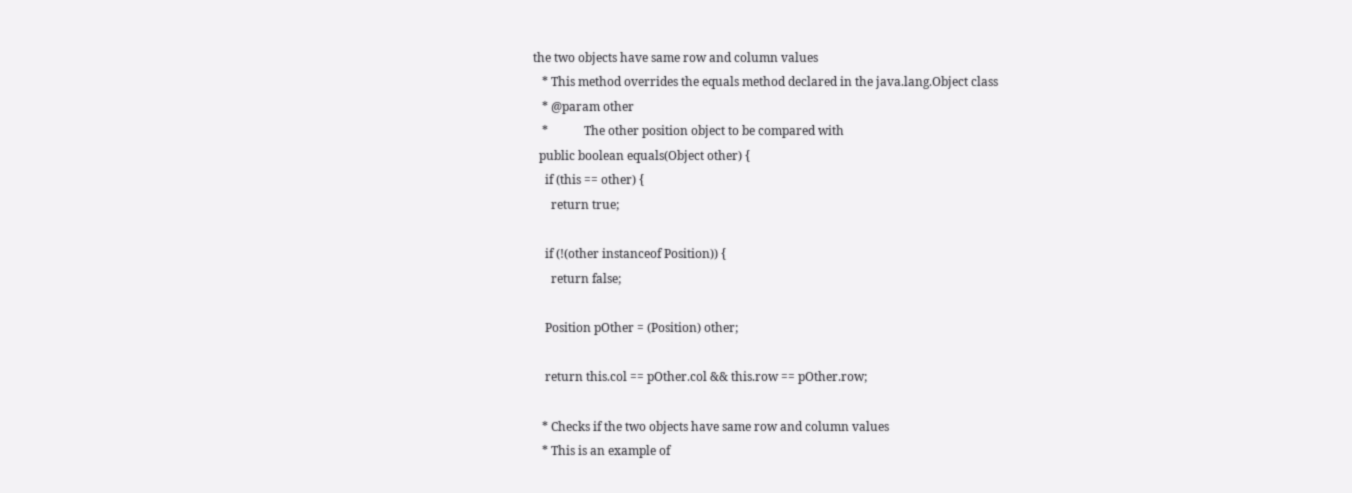the two objects have same row and column values
   * This method overrides the equals method declared in the java.lang.Object class
   * @param other
   *            The other position object to be compared with
  public boolean equals(Object other) {
    if (this == other) {
      return true;

    if (!(other instanceof Position)) {
      return false;

    Position pOther = (Position) other;

    return this.col == pOther.col && this.row == pOther.row;

   * Checks if the two objects have same row and column values
   * This is an example of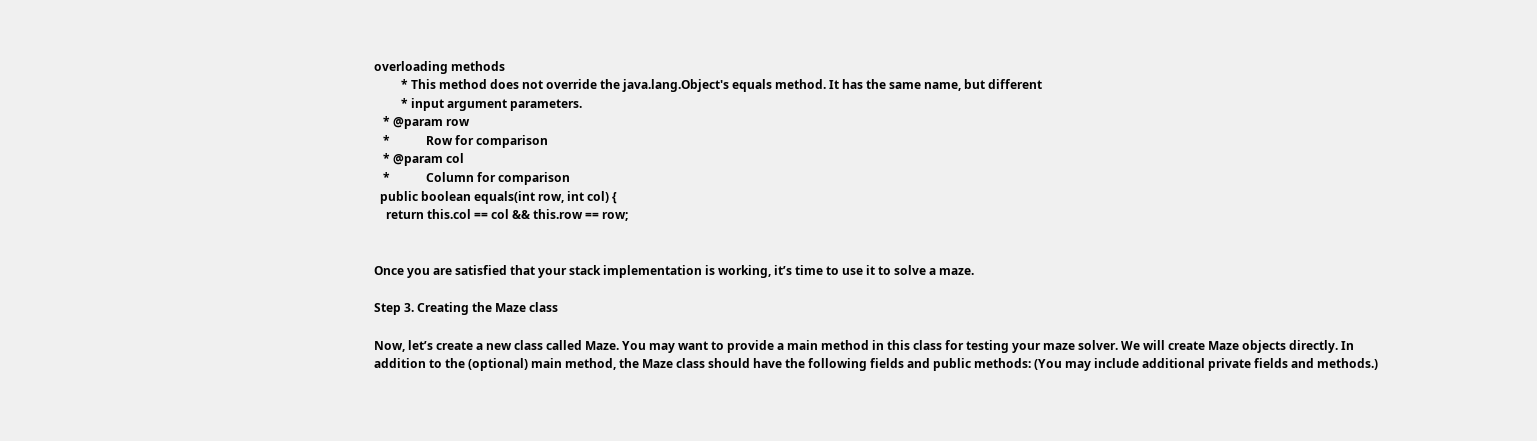overloading methods
         * This method does not override the java.lang.Object's equals method. It has the same name, but different
         * input argument parameters.
   * @param row
   *            Row for comparison
   * @param col
   *            Column for comparison
  public boolean equals(int row, int col) {
    return this.col == col && this.row == row;


Once you are satisfied that your stack implementation is working, it’s time to use it to solve a maze.

Step 3. Creating the Maze class

Now, let’s create a new class called Maze. You may want to provide a main method in this class for testing your maze solver. We will create Maze objects directly. In addition to the (optional) main method, the Maze class should have the following fields and public methods: (You may include additional private fields and methods.)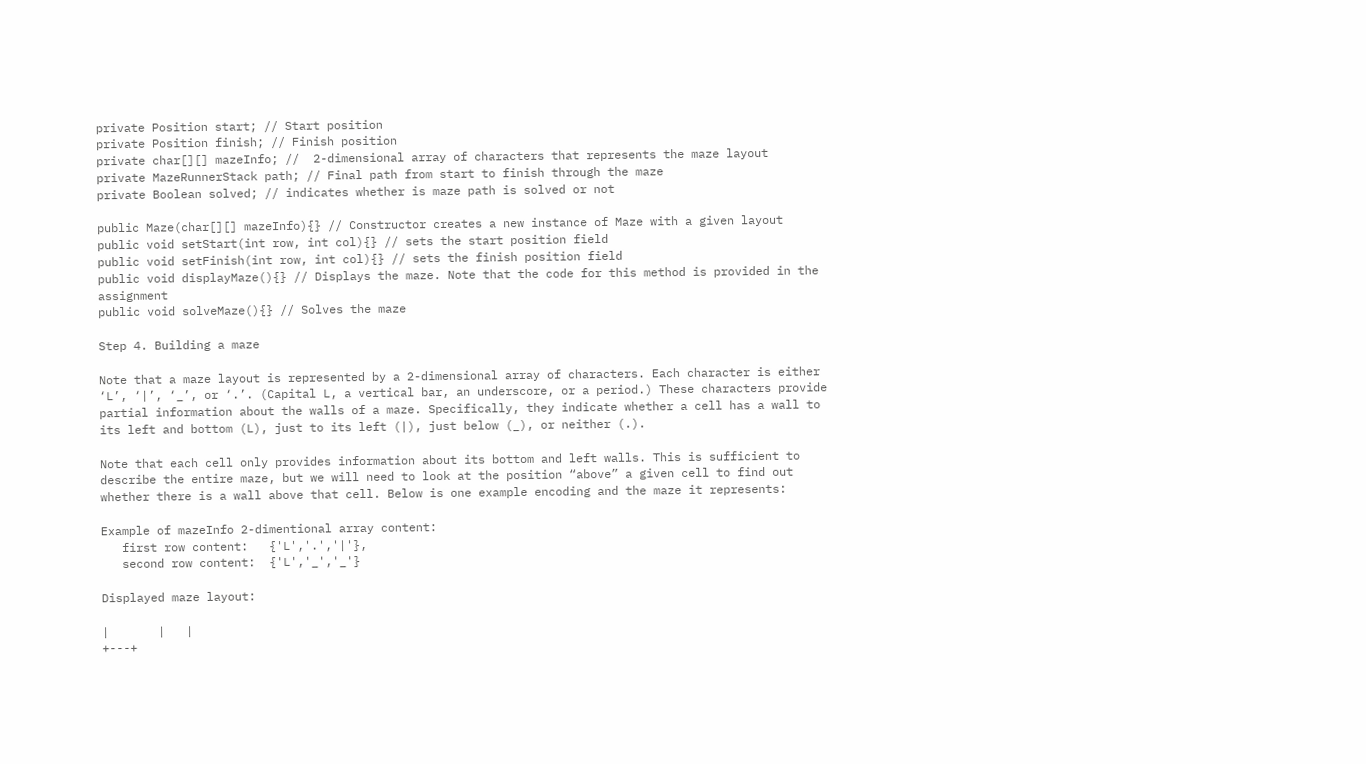private Position start; // Start position
private Position finish; // Finish position
private char[][] mazeInfo; //  2-dimensional array of characters that represents the maze layout
private MazeRunnerStack path; // Final path from start to finish through the maze
private Boolean solved; // indicates whether is maze path is solved or not

public Maze(char[][] mazeInfo){} // Constructor creates a new instance of Maze with a given layout
public void setStart(int row, int col){} // sets the start position field
public void setFinish(int row, int col){} // sets the finish position field
public void displayMaze(){} // Displays the maze. Note that the code for this method is provided in the assignment
public void solveMaze(){} // Solves the maze

Step 4. Building a maze

Note that a maze layout is represented by a 2-dimensional array of characters. Each character is either ‘L’, ‘|’, ‘_’, or ‘.’. (Capital L, a vertical bar, an underscore, or a period.) These characters provide partial information about the walls of a maze. Specifically, they indicate whether a cell has a wall to its left and bottom (L), just to its left (|), just below (_), or neither (.).

Note that each cell only provides information about its bottom and left walls. This is sufficient to describe the entire maze, but we will need to look at the position “above” a given cell to find out whether there is a wall above that cell. Below is one example encoding and the maze it represents:

Example of mazeInfo 2-dimentional array content:
   first row content:   {'L','.','|'},
   second row content:  {'L','_','_'}

Displayed maze layout:

|       |   |
+---+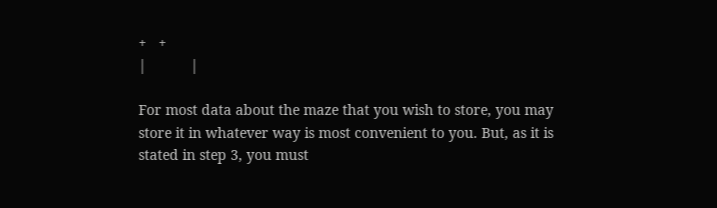+   +
|           |

For most data about the maze that you wish to store, you may store it in whatever way is most convenient to you. But, as it is stated in step 3, you must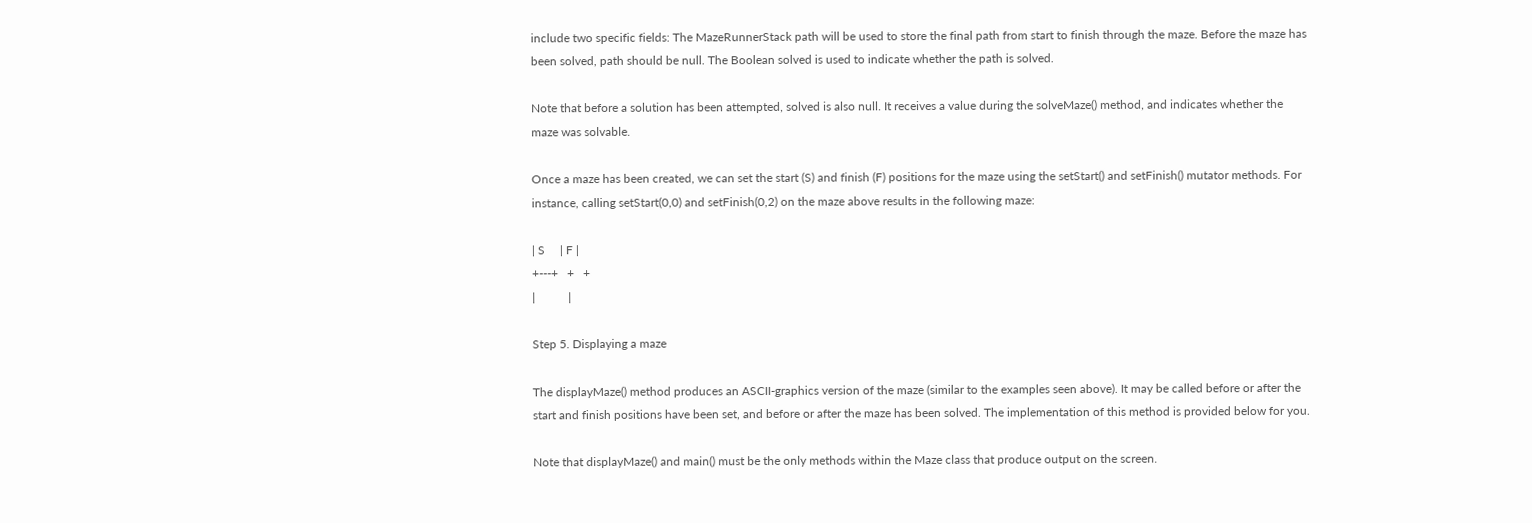include two specific fields: The MazeRunnerStack path will be used to store the final path from start to finish through the maze. Before the maze has been solved, path should be null. The Boolean solved is used to indicate whether the path is solved.

Note that before a solution has been attempted, solved is also null. It receives a value during the solveMaze() method, and indicates whether the maze was solvable.

Once a maze has been created, we can set the start (S) and finish (F) positions for the maze using the setStart() and setFinish() mutator methods. For instance, calling setStart(0,0) and setFinish(0,2) on the maze above results in the following maze:

| S     | F |
+---+   +   +
|           |

Step 5. Displaying a maze

The displayMaze() method produces an ASCII-graphics version of the maze (similar to the examples seen above). It may be called before or after the start and finish positions have been set, and before or after the maze has been solved. The implementation of this method is provided below for you.

Note that displayMaze() and main() must be the only methods within the Maze class that produce output on the screen.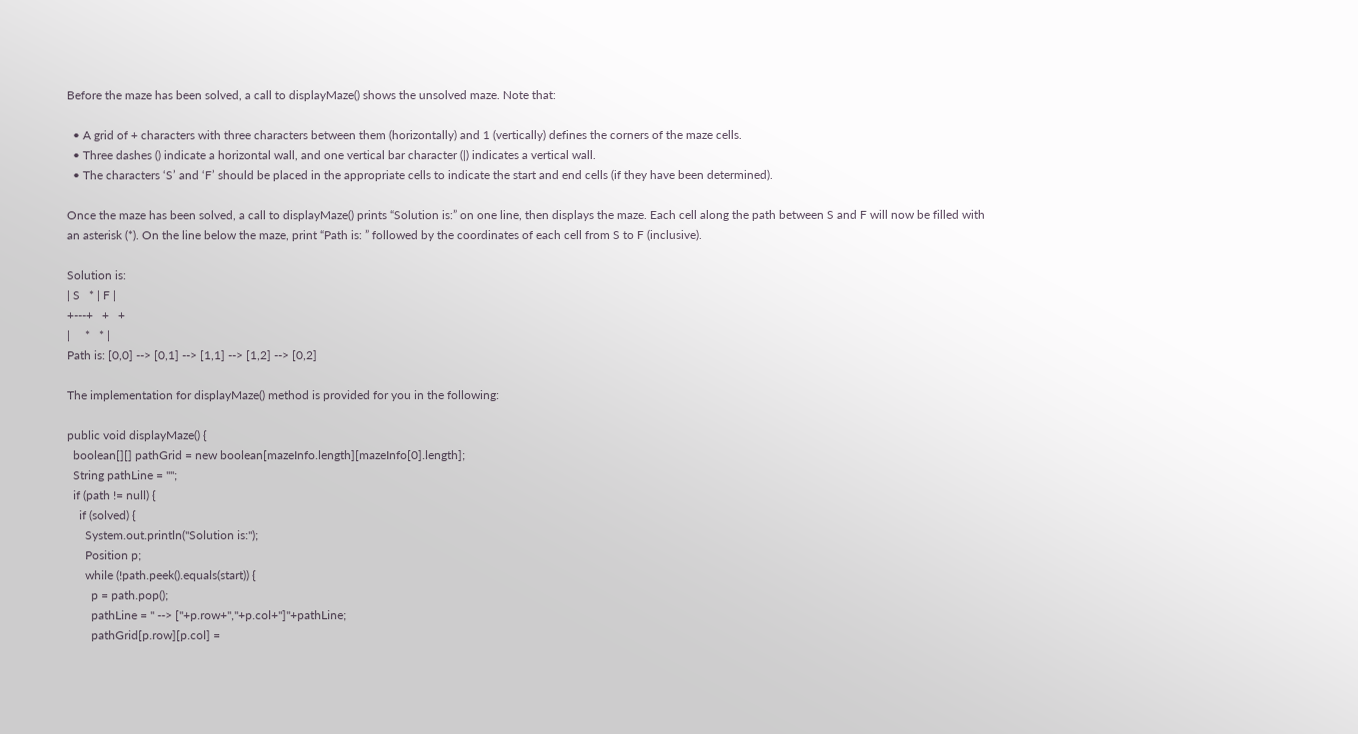Before the maze has been solved, a call to displayMaze() shows the unsolved maze. Note that:

  • A grid of + characters with three characters between them (horizontally) and 1 (vertically) defines the corners of the maze cells.
  • Three dashes () indicate a horizontal wall, and one vertical bar character (|) indicates a vertical wall.
  • The characters ‘S’ and ‘F’ should be placed in the appropriate cells to indicate the start and end cells (if they have been determined).

Once the maze has been solved, a call to displayMaze() prints “Solution is:” on one line, then displays the maze. Each cell along the path between S and F will now be filled with an asterisk (*). On the line below the maze, print “Path is: ” followed by the coordinates of each cell from S to F (inclusive).

Solution is:
| S   * | F |
+---+   +   +
|     *   * |
Path is: [0,0] --> [0,1] --> [1,1] --> [1,2] --> [0,2]

The implementation for displayMaze() method is provided for you in the following:

public void displayMaze() {
  boolean[][] pathGrid = new boolean[mazeInfo.length][mazeInfo[0].length];
  String pathLine = "";
  if (path != null) {
    if (solved) {
      System.out.println("Solution is:");
      Position p;
      while (!path.peek().equals(start)) {
        p = path.pop();
        pathLine = " --> ["+p.row+","+p.col+"]"+pathLine;
        pathGrid[p.row][p.col] =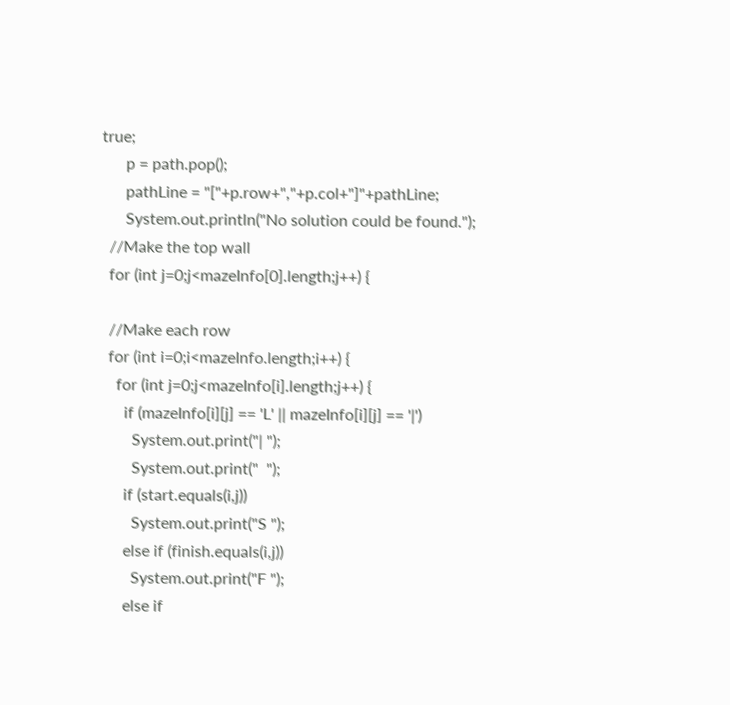true;
      p = path.pop();
      pathLine = "["+p.row+","+p.col+"]"+pathLine;
      System.out.println("No solution could be found.");
  //Make the top wall
  for (int j=0;j<mazeInfo[0].length;j++) {

  //Make each row
  for (int i=0;i<mazeInfo.length;i++) {
    for (int j=0;j<mazeInfo[i].length;j++) {
      if (mazeInfo[i][j] == 'L' || mazeInfo[i][j] == '|')
        System.out.print("| ");
        System.out.print("  ");
      if (start.equals(i,j))
        System.out.print("S ");
      else if (finish.equals(i,j))
        System.out.print("F ");
      else if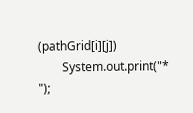(pathGrid[i][j])
        System.out.print("* ");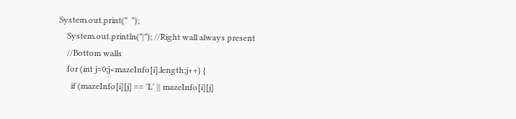System.out.print("  ");
    System.out.println("|"); //Right wall always present
    //Bottom walls
    for (int j=0;j<mazeInfo[i].length;j++) {
      if (mazeInfo[i][j] == 'L' || mazeInfo[i][j]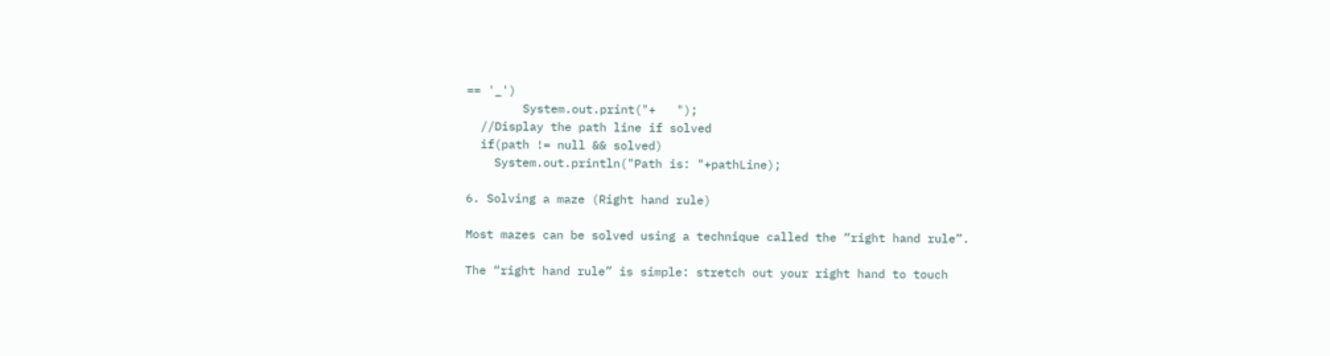== '_')
        System.out.print("+   ");
  //Display the path line if solved
  if(path != null && solved)
    System.out.println("Path is: "+pathLine);

6. Solving a maze (Right hand rule)

Most mazes can be solved using a technique called the “right hand rule”.

The “right hand rule” is simple: stretch out your right hand to touch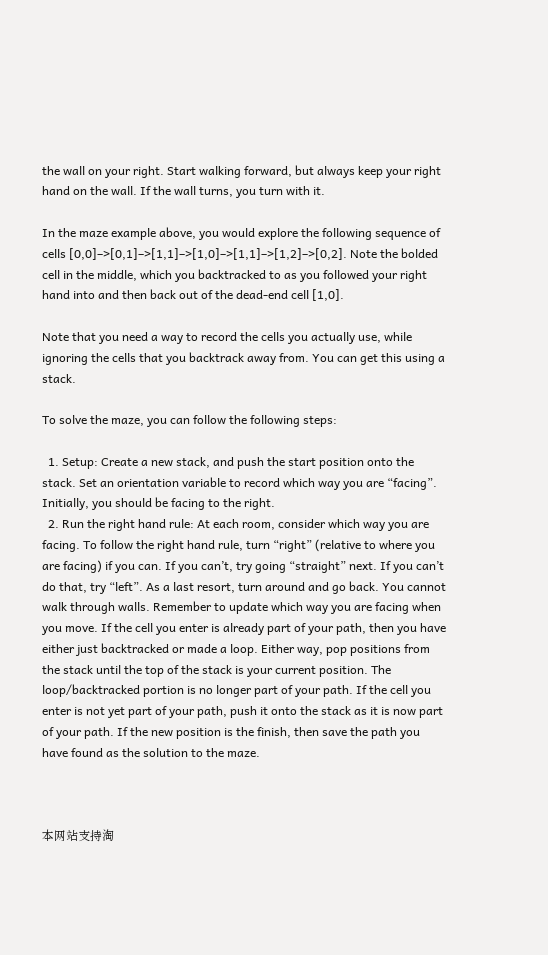the wall on your right. Start walking forward, but always keep your right hand on the wall. If the wall turns, you turn with it.

In the maze example above, you would explore the following sequence of cells [0,0]–>[0,1]–>[1,1]–>[1,0]–>[1,1]–>[1,2]–>[0,2]. Note the bolded cell in the middle, which you backtracked to as you followed your right hand into and then back out of the dead-end cell [1,0].

Note that you need a way to record the cells you actually use, while ignoring the cells that you backtrack away from. You can get this using a stack.

To solve the maze, you can follow the following steps:

  1. Setup: Create a new stack, and push the start position onto the stack. Set an orientation variable to record which way you are “facing”. Initially, you should be facing to the right.
  2. Run the right hand rule: At each room, consider which way you are facing. To follow the right hand rule, turn “right” (relative to where you are facing) if you can. If you can’t, try going “straight” next. If you can’t do that, try “left”. As a last resort, turn around and go back. You cannot walk through walls. Remember to update which way you are facing when you move. If the cell you enter is already part of your path, then you have either just backtracked or made a loop. Either way, pop positions from the stack until the top of the stack is your current position. The loop/backtracked portion is no longer part of your path. If the cell you enter is not yet part of your path, push it onto the stack as it is now part of your path. If the new position is the finish, then save the path you have found as the solution to the maze.



本网站支持淘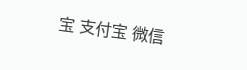宝 支付宝 微信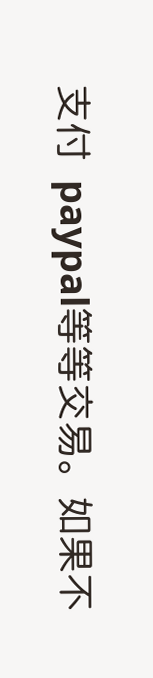支付  paypal等等交易。如果不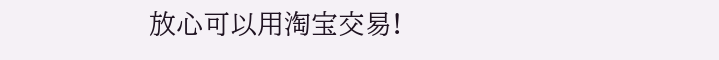放心可以用淘宝交易!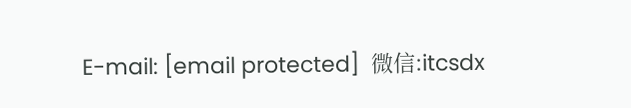E-mail: [email protected]  微信:itcsdx